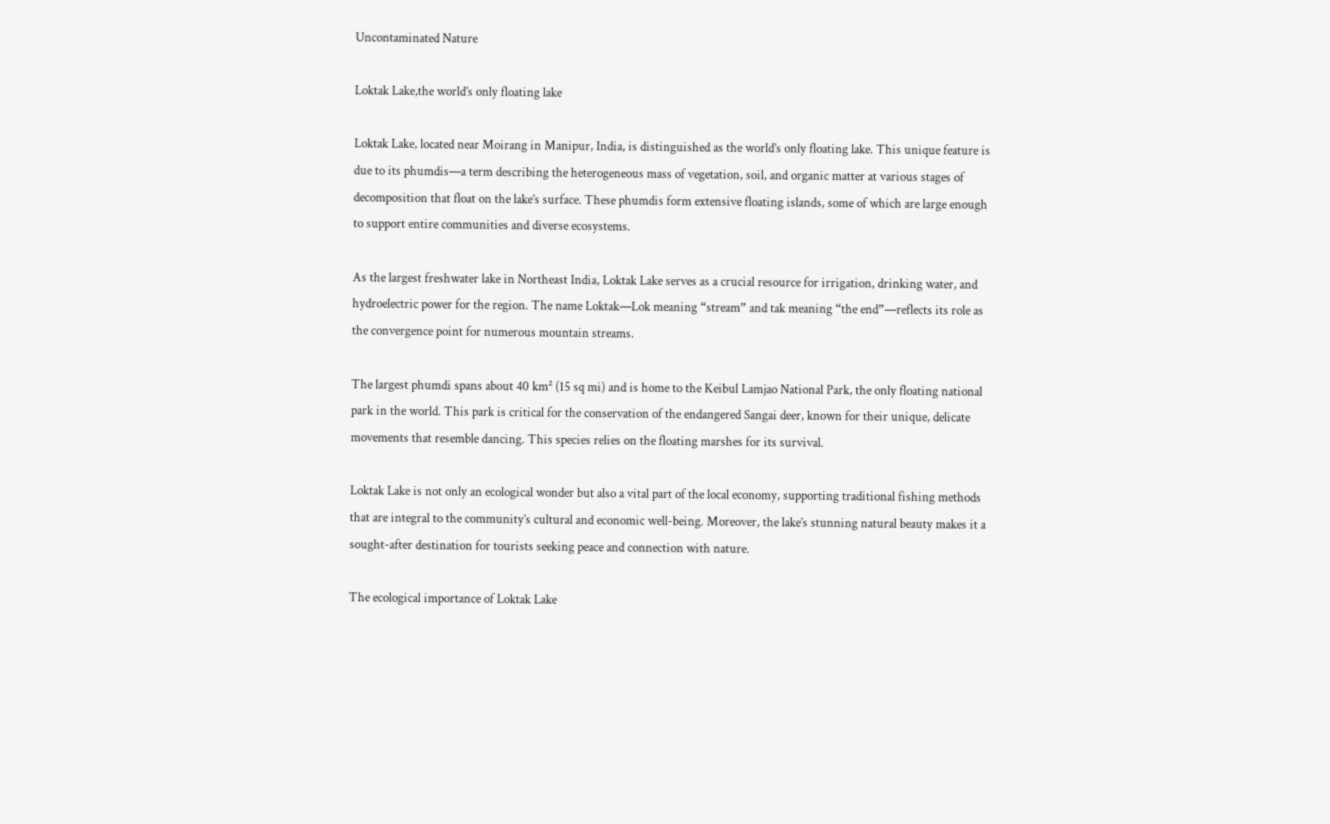Uncontaminated Nature

Loktak Lake,the world’s only floating lake

Loktak Lake, located near Moirang in Manipur, India, is distinguished as the world’s only floating lake. This unique feature is due to its phumdis—a term describing the heterogeneous mass of vegetation, soil, and organic matter at various stages of decomposition that float on the lake’s surface. These phumdis form extensive floating islands, some of which are large enough to support entire communities and diverse ecosystems.

As the largest freshwater lake in Northeast India, Loktak Lake serves as a crucial resource for irrigation, drinking water, and hydroelectric power for the region. The name Loktak—Lok meaning “stream” and tak meaning “the end”—reflects its role as the convergence point for numerous mountain streams.

The largest phumdi spans about 40 km² (15 sq mi) and is home to the Keibul Lamjao National Park, the only floating national park in the world. This park is critical for the conservation of the endangered Sangai deer, known for their unique, delicate movements that resemble dancing. This species relies on the floating marshes for its survival.

Loktak Lake is not only an ecological wonder but also a vital part of the local economy, supporting traditional fishing methods that are integral to the community’s cultural and economic well-being. Moreover, the lake’s stunning natural beauty makes it a sought-after destination for tourists seeking peace and connection with nature.

The ecological importance of Loktak Lake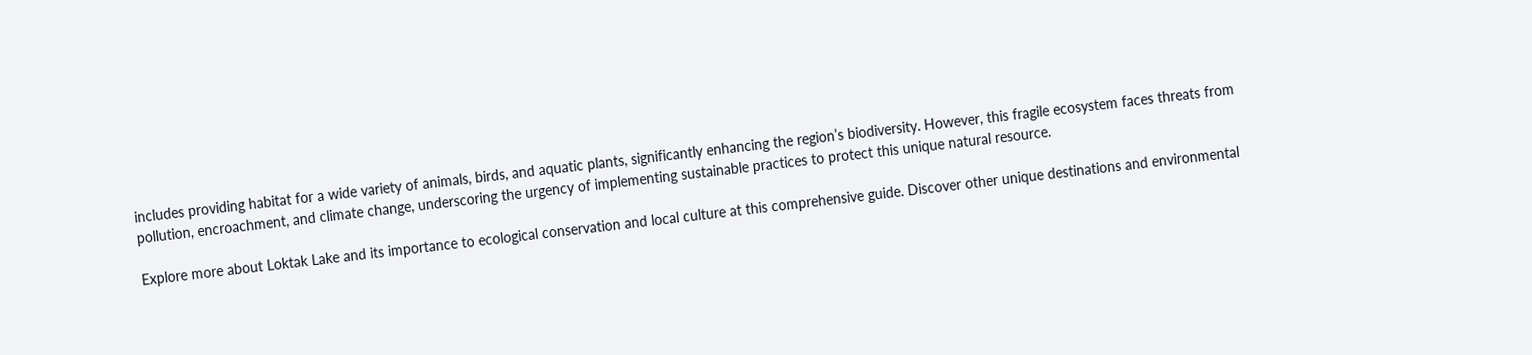includes providing habitat for a wide variety of animals, birds, and aquatic plants, significantly enhancing the region’s biodiversity. However, this fragile ecosystem faces threats from pollution, encroachment, and climate change, underscoring the urgency of implementing sustainable practices to protect this unique natural resource.

Explore more about Loktak Lake and its importance to ecological conservation and local culture at this comprehensive guide. Discover other unique destinations and environmental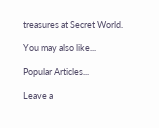treasures at Secret World.

You may also like...

Popular Articles...

Leave a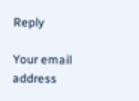Reply

Your email address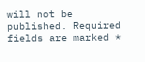will not be published. Required fields are marked *